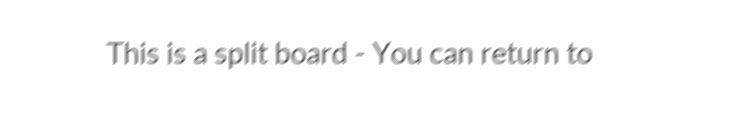This is a split board - You can return to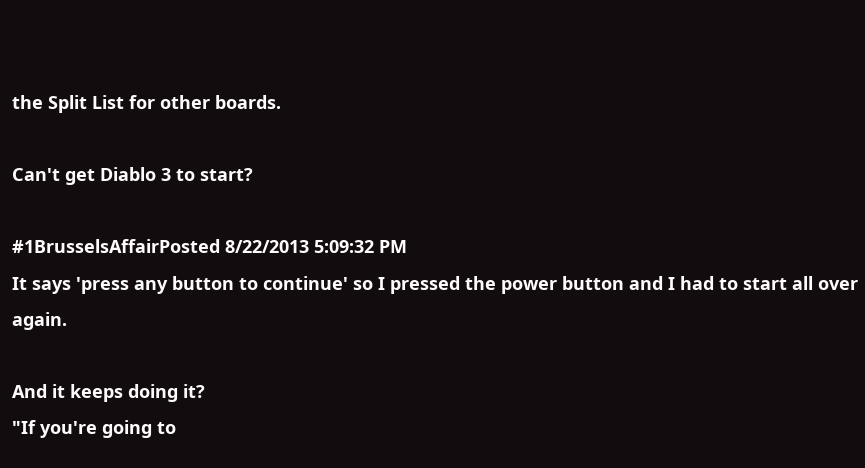the Split List for other boards.

Can't get Diablo 3 to start?

#1BrusselsAffairPosted 8/22/2013 5:09:32 PM
It says 'press any button to continue' so I pressed the power button and I had to start all over again.

And it keeps doing it?
"If you're going to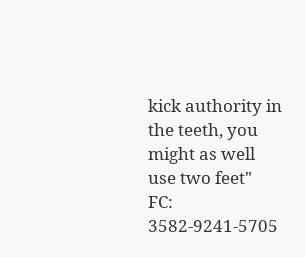kick authority in the teeth, you might as well use two feet"
FC: 3582-9241-5705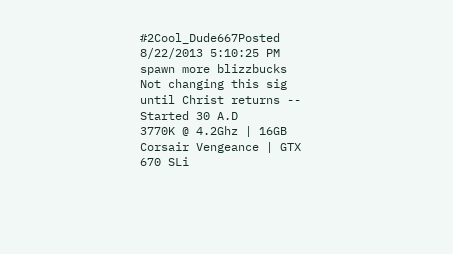#2Cool_Dude667Posted 8/22/2013 5:10:25 PM
spawn more blizzbucks
Not changing this sig until Christ returns -- Started 30 A.D
3770K @ 4.2Ghz | 16GB Corsair Vengeance | GTX 670 SLi